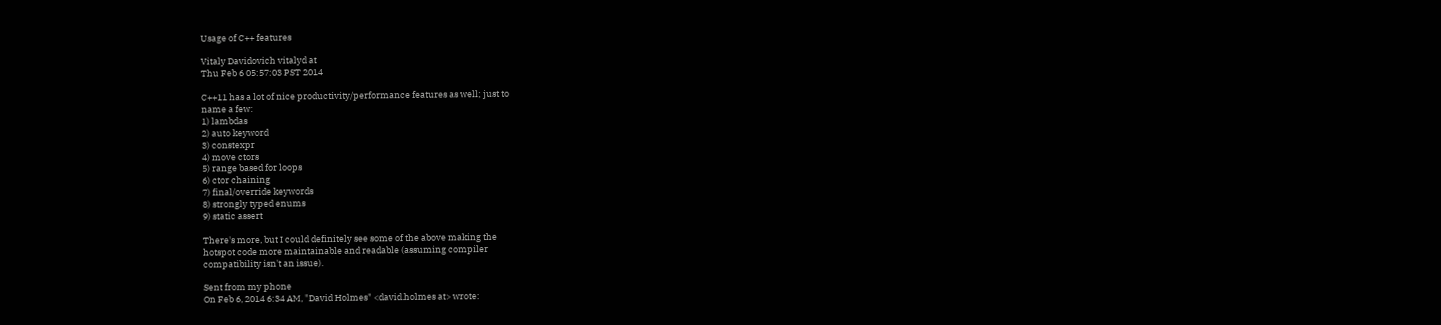Usage of C++ features

Vitaly Davidovich vitalyd at
Thu Feb 6 05:57:03 PST 2014

C++11 has a lot of nice productivity/performance features as well; just to
name a few:
1) lambdas
2) auto keyword
3) constexpr
4) move ctors
5) range based for loops
6) ctor chaining
7) final/override keywords
8) strongly typed enums
9) static assert

There's more, but I could definitely see some of the above making the
hotspot code more maintainable and readable (assuming compiler
compatibility isn't an issue).

Sent from my phone
On Feb 6, 2014 6:34 AM, "David Holmes" <david.holmes at> wrote: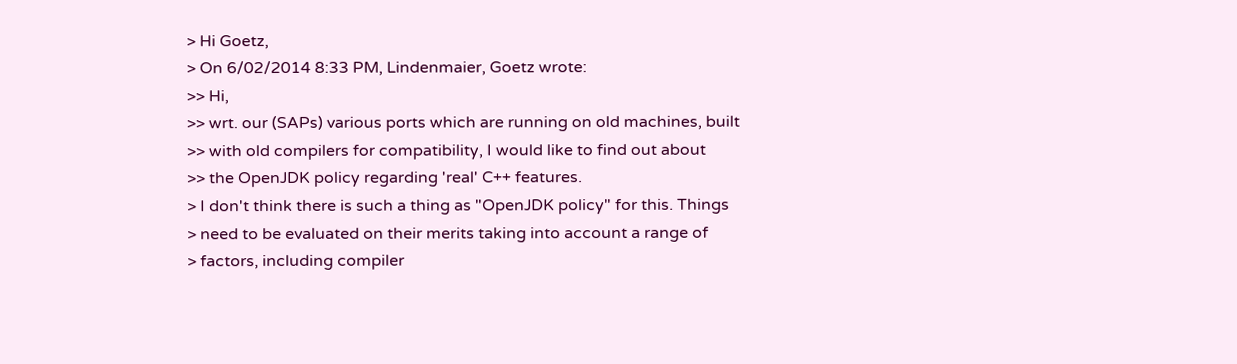> Hi Goetz,
> On 6/02/2014 8:33 PM, Lindenmaier, Goetz wrote:
>> Hi,
>> wrt. our (SAPs) various ports which are running on old machines, built
>> with old compilers for compatibility, I would like to find out about
>> the OpenJDK policy regarding 'real' C++ features.
> I don't think there is such a thing as "OpenJDK policy" for this. Things
> need to be evaluated on their merits taking into account a range of
> factors, including compiler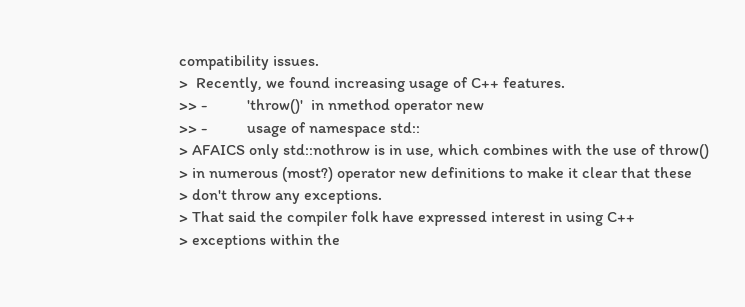compatibility issues.
>  Recently, we found increasing usage of C++ features.
>> -          'throw()'  in nmethod operator new
>> -          usage of namespace std::
> AFAICS only std::nothrow is in use, which combines with the use of throw()
> in numerous (most?) operator new definitions to make it clear that these
> don't throw any exceptions.
> That said the compiler folk have expressed interest in using C++
> exceptions within the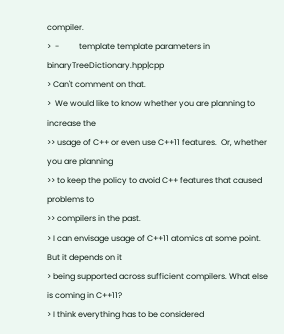compiler.
>  -          template template parameters in binaryTreeDictionary.hpp|cpp
> Can't comment on that.
>  We would like to know whether you are planning to increase the
>> usage of C++ or even use C++11 features.  Or, whether you are planning
>> to keep the policy to avoid C++ features that caused problems to
>> compilers in the past.
> I can envisage usage of C++11 atomics at some point. But it depends on it
> being supported across sufficient compilers. What else is coming in C++11?
> I think everything has to be considered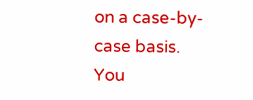on a case-by-case basis. You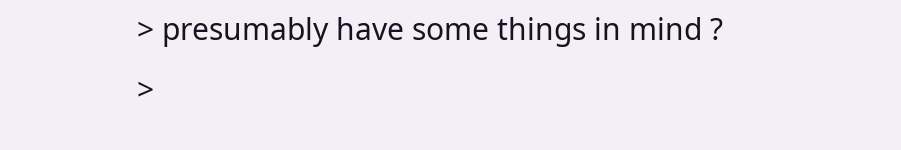> presumably have some things in mind ?
>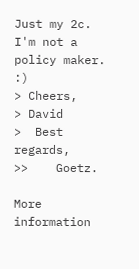Just my 2c. I'm not a policy maker. :)
> Cheers,
> David
>  Best regards,
>>    Goetz.

More information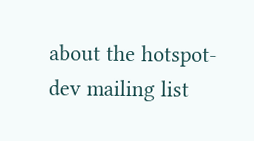about the hotspot-dev mailing list